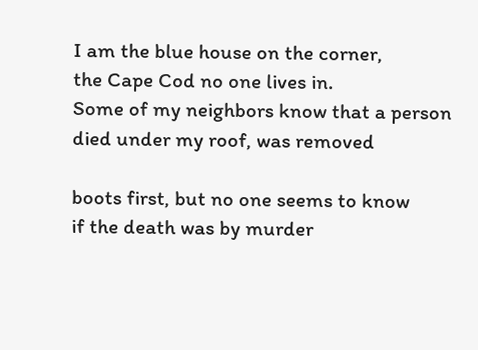I am the blue house on the corner,
the Cape Cod no one lives in.
Some of my neighbors know that a person
died under my roof, was removed

boots first, but no one seems to know
if the death was by murder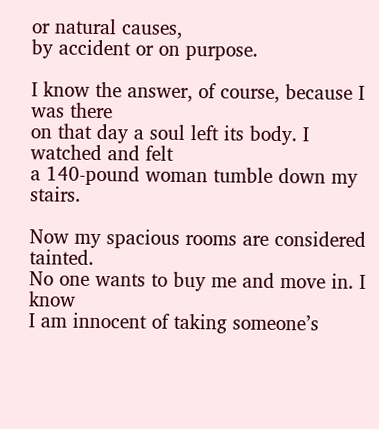or natural causes,
by accident or on purpose.

I know the answer, of course, because I was there
on that day a soul left its body. I watched and felt
a 140-pound woman tumble down my stairs.

Now my spacious rooms are considered tainted.
No one wants to buy me and move in. I know
I am innocent of taking someone’s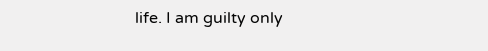life. I am guilty only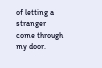of letting a stranger come through my door.